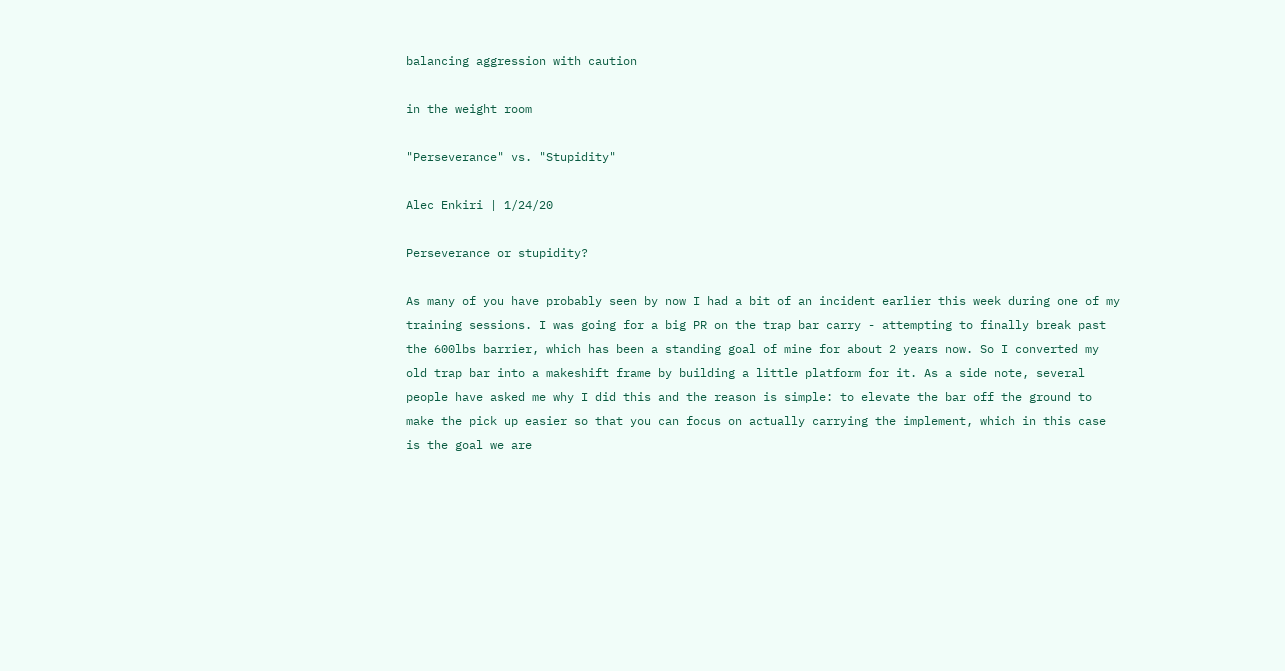balancing aggression with caution

in the weight room

"Perseverance" vs. "Stupidity"

Alec Enkiri | 1/24/20

Perseverance or stupidity?

As many of you have probably seen by now I had a bit of an incident earlier this week during one of my training sessions. I was going for a big PR on the trap bar carry - attempting to finally break past the 600lbs barrier, which has been a standing goal of mine for about 2 years now. So I converted my old trap bar into a makeshift frame by building a little platform for it. As a side note, several people have asked me why I did this and the reason is simple: to elevate the bar off the ground to make the pick up easier so that you can focus on actually carrying the implement, which in this case is the goal we are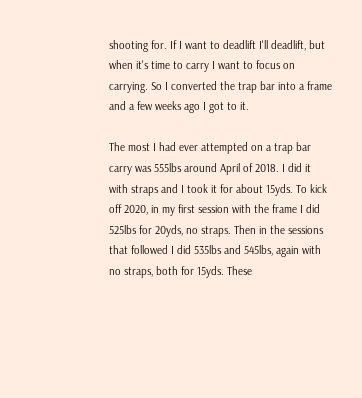shooting for. If I want to deadlift I'll deadlift, but when it's time to carry I want to focus on carrying. So I converted the trap bar into a frame and a few weeks ago I got to it.

The most I had ever attempted on a trap bar carry was 555lbs around April of 2018. I did it with straps and I took it for about 15yds. To kick off 2020, in my first session with the frame I did 525lbs for 20yds, no straps. Then in the sessions that followed I did 535lbs and 545lbs, again with no straps, both for 15yds. These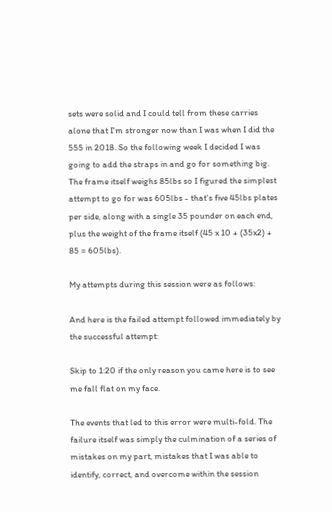sets were solid and I could tell from these carries alone that I'm stronger now than I was when I did the 555 in 2018. So the following week I decided I was going to add the straps in and go for something big. The frame itself weighs 85lbs so I figured the simplest attempt to go for was 605lbs - that's five 45lbs plates per side, along with a single 35 pounder on each end, plus the weight of the frame itself (45 x 10 + (35x2) + 85 = 605lbs).

My attempts during this session were as follows:

And here is the failed attempt followed immediately by the successful attempt:

Skip to 1:20 if the only reason you came here is to see me fall flat on my face.

The events that led to this error were multi-fold. The failure itself was simply the culmination of a series of mistakes on my part, mistakes that I was able to identify, correct, and overcome within the session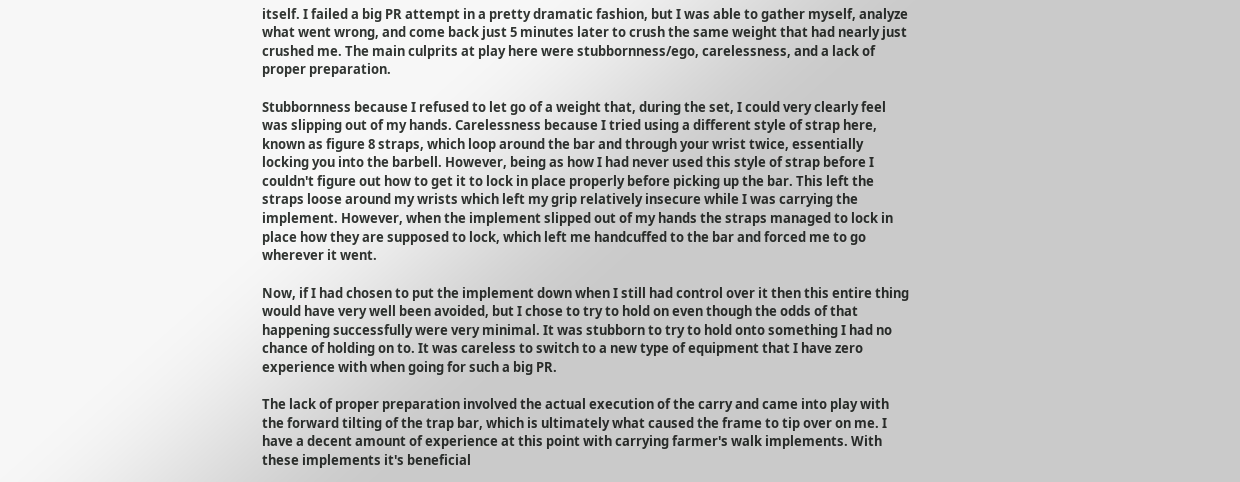itself. I failed a big PR attempt in a pretty dramatic fashion, but I was able to gather myself, analyze what went wrong, and come back just 5 minutes later to crush the same weight that had nearly just crushed me. The main culprits at play here were stubbornness/ego, carelessness, and a lack of proper preparation.

Stubbornness because I refused to let go of a weight that, during the set, I could very clearly feel was slipping out of my hands. Carelessness because I tried using a different style of strap here, known as figure 8 straps, which loop around the bar and through your wrist twice, essentially locking you into the barbell. However, being as how I had never used this style of strap before I couldn't figure out how to get it to lock in place properly before picking up the bar. This left the straps loose around my wrists which left my grip relatively insecure while I was carrying the implement. However, when the implement slipped out of my hands the straps managed to lock in place how they are supposed to lock, which left me handcuffed to the bar and forced me to go wherever it went.

Now, if I had chosen to put the implement down when I still had control over it then this entire thing would have very well been avoided, but I chose to try to hold on even though the odds of that happening successfully were very minimal. It was stubborn to try to hold onto something I had no chance of holding on to. It was careless to switch to a new type of equipment that I have zero experience with when going for such a big PR.

The lack of proper preparation involved the actual execution of the carry and came into play with the forward tilting of the trap bar, which is ultimately what caused the frame to tip over on me. I have a decent amount of experience at this point with carrying farmer's walk implements. With these implements it's beneficial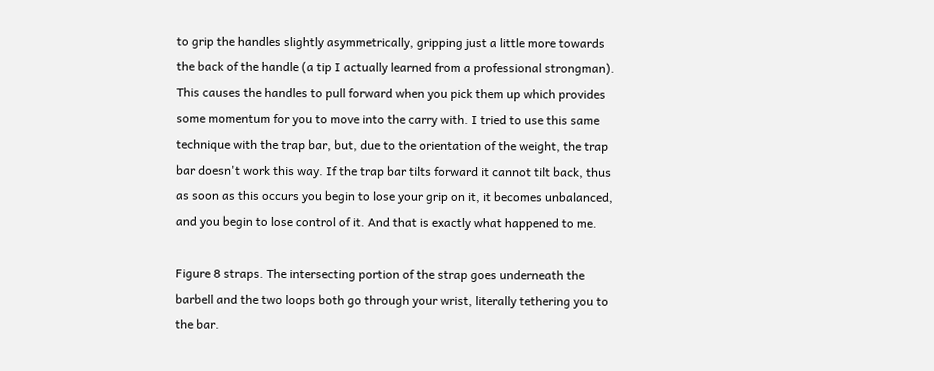to grip the handles slightly asymmetrically, gripping just a little more towards the back of the handle (a tip I actually learned from a professional strongman). This causes the handles to pull forward when you pick them up which provides some momentum for you to move into the carry with. I tried to use this same technique with the trap bar, but, due to the orientation of the weight, the trap bar doesn't work this way. If the trap bar tilts forward it cannot tilt back, thus as soon as this occurs you begin to lose your grip on it, it becomes unbalanced, and you begin to lose control of it. And that is exactly what happened to me.

Figure 8 straps. The intersecting portion of the strap goes underneath the barbell and the two loops both go through your wrist, literally tethering you to the bar.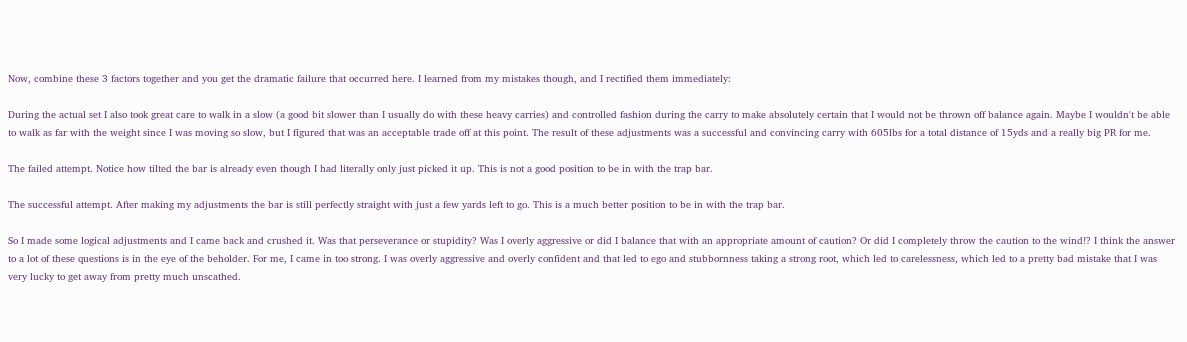Now, combine these 3 factors together and you get the dramatic failure that occurred here. I learned from my mistakes though, and I rectified them immediately:

During the actual set I also took great care to walk in a slow (a good bit slower than I usually do with these heavy carries) and controlled fashion during the carry to make absolutely certain that I would not be thrown off balance again. Maybe I wouldn't be able to walk as far with the weight since I was moving so slow, but I figured that was an acceptable trade off at this point. The result of these adjustments was a successful and convincing carry with 605lbs for a total distance of 15yds and a really big PR for me.

The failed attempt. Notice how tilted the bar is already even though I had literally only just picked it up. This is not a good position to be in with the trap bar.

The successful attempt. After making my adjustments the bar is still perfectly straight with just a few yards left to go. This is a much better position to be in with the trap bar.

So I made some logical adjustments and I came back and crushed it. Was that perseverance or stupidity? Was I overly aggressive or did I balance that with an appropriate amount of caution? Or did I completely throw the caution to the wind!? I think the answer to a lot of these questions is in the eye of the beholder. For me, I came in too strong. I was overly aggressive and overly confident and that led to ego and stubbornness taking a strong root, which led to carelessness, which led to a pretty bad mistake that I was very lucky to get away from pretty much unscathed.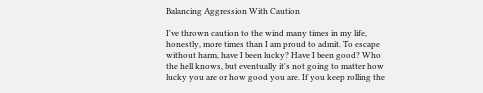Balancing Aggression With Caution

I've thrown caution to the wind many times in my life, honestly, more times than I am proud to admit. To escape without harm, have I been lucky? Have I been good? Who the hell knows, but eventually it's not going to matter how lucky you are or how good you are. If you keep rolling the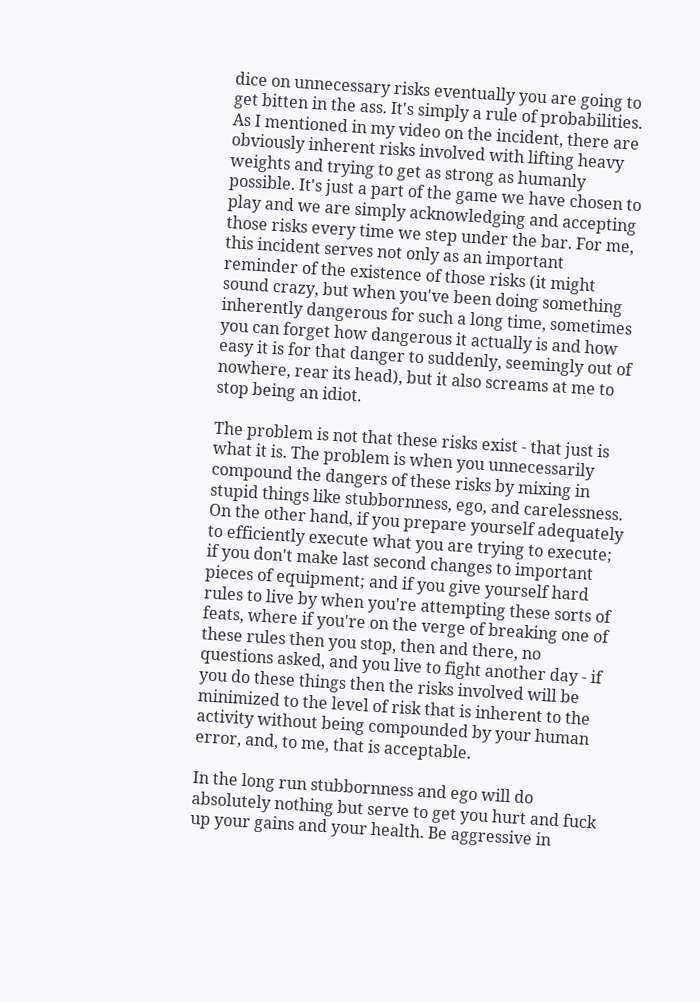dice on unnecessary risks eventually you are going to get bitten in the ass. It's simply a rule of probabilities. As I mentioned in my video on the incident, there are obviously inherent risks involved with lifting heavy weights and trying to get as strong as humanly possible. It's just a part of the game we have chosen to play and we are simply acknowledging and accepting those risks every time we step under the bar. For me, this incident serves not only as an important reminder of the existence of those risks (it might sound crazy, but when you've been doing something inherently dangerous for such a long time, sometimes you can forget how dangerous it actually is and how easy it is for that danger to suddenly, seemingly out of nowhere, rear its head), but it also screams at me to stop being an idiot.

The problem is not that these risks exist - that just is what it is. The problem is when you unnecessarily compound the dangers of these risks by mixing in stupid things like stubbornness, ego, and carelessness. On the other hand, if you prepare yourself adequately to efficiently execute what you are trying to execute; if you don't make last second changes to important pieces of equipment; and if you give yourself hard rules to live by when you're attempting these sorts of feats, where if you're on the verge of breaking one of these rules then you stop, then and there, no questions asked, and you live to fight another day - if you do these things then the risks involved will be minimized to the level of risk that is inherent to the activity without being compounded by your human error, and, to me, that is acceptable.

In the long run stubbornness and ego will do absolutely nothing but serve to get you hurt and fuck up your gains and your health. Be aggressive in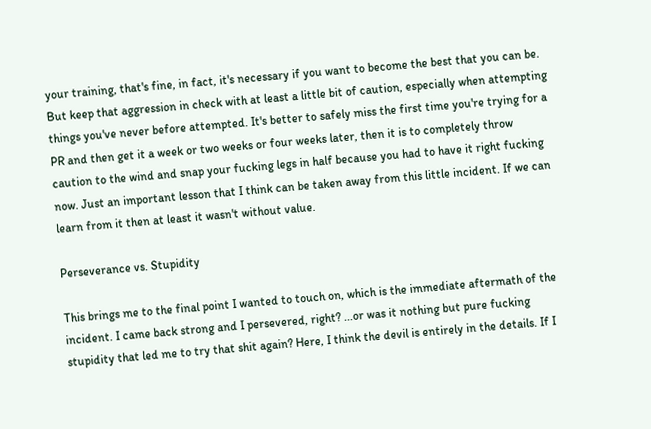your training, that's fine, in fact, it's necessary if you want to become the best that you can be. But keep that aggression in check with at least a little bit of caution, especially when attempting things you've never before attempted. It's better to safely miss the first time you're trying for a PR and then get it a week or two weeks or four weeks later, then it is to completely throw caution to the wind and snap your fucking legs in half because you had to have it right fucking now. Just an important lesson that I think can be taken away from this little incident. If we can learn from it then at least it wasn't without value.

Perseverance vs. Stupidity

This brings me to the final point I wanted to touch on, which is the immediate aftermath of the incident. I came back strong and I persevered, right? ...or was it nothing but pure fucking stupidity that led me to try that shit again? Here, I think the devil is entirely in the details. If I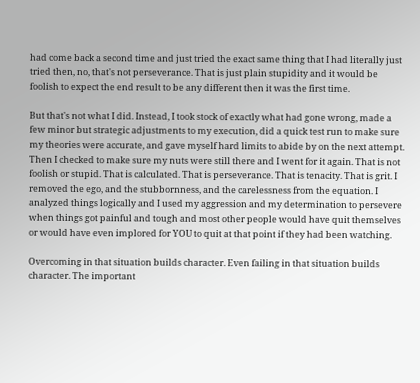had come back a second time and just tried the exact same thing that I had literally just tried then, no, that's not perseverance. That is just plain stupidity and it would be foolish to expect the end result to be any different then it was the first time.

But that's not what I did. Instead, I took stock of exactly what had gone wrong, made a few minor but strategic adjustments to my execution, did a quick test run to make sure my theories were accurate, and gave myself hard limits to abide by on the next attempt. Then I checked to make sure my nuts were still there and I went for it again. That is not foolish or stupid. That is calculated. That is perseverance. That is tenacity. That is grit. I removed the ego, and the stubbornness, and the carelessness from the equation. I analyzed things logically and I used my aggression and my determination to persevere when things got painful and tough and most other people would have quit themselves or would have even implored for YOU to quit at that point if they had been watching.

Overcoming in that situation builds character. Even failing in that situation builds character. The important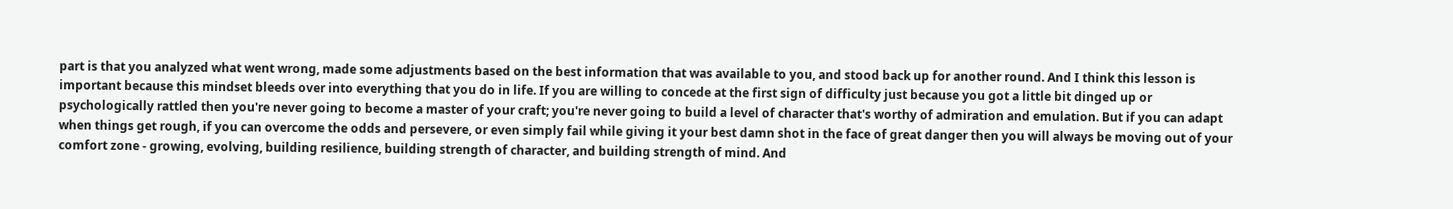part is that you analyzed what went wrong, made some adjustments based on the best information that was available to you, and stood back up for another round. And I think this lesson is important because this mindset bleeds over into everything that you do in life. If you are willing to concede at the first sign of difficulty just because you got a little bit dinged up or psychologically rattled then you're never going to become a master of your craft; you're never going to build a level of character that's worthy of admiration and emulation. But if you can adapt when things get rough, if you can overcome the odds and persevere, or even simply fail while giving it your best damn shot in the face of great danger then you will always be moving out of your comfort zone - growing, evolving, building resilience, building strength of character, and building strength of mind. And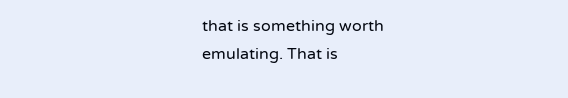that is something worth emulating. That is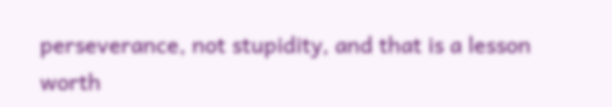perseverance, not stupidity, and that is a lesson worth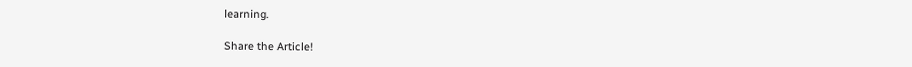learning.

Share the Article!